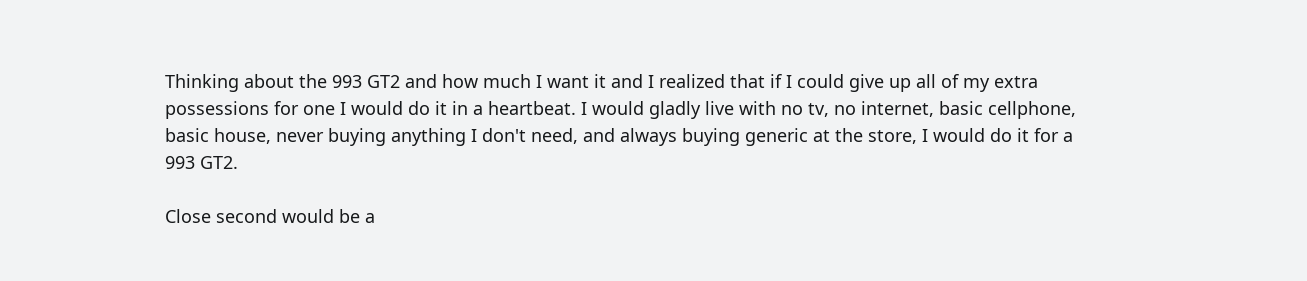Thinking about the 993 GT2 and how much I want it and I realized that if I could give up all of my extra possessions for one I would do it in a heartbeat. I would gladly live with no tv, no internet, basic cellphone, basic house, never buying anything I don't need, and always buying generic at the store, I would do it for a 993 GT2.

Close second would be a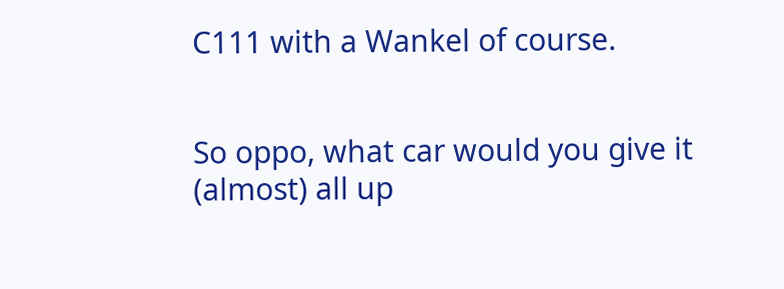C111 with a Wankel of course.


So oppo, what car would you give it (almost) all up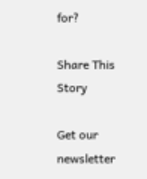for?

Share This Story

Get our newsletter